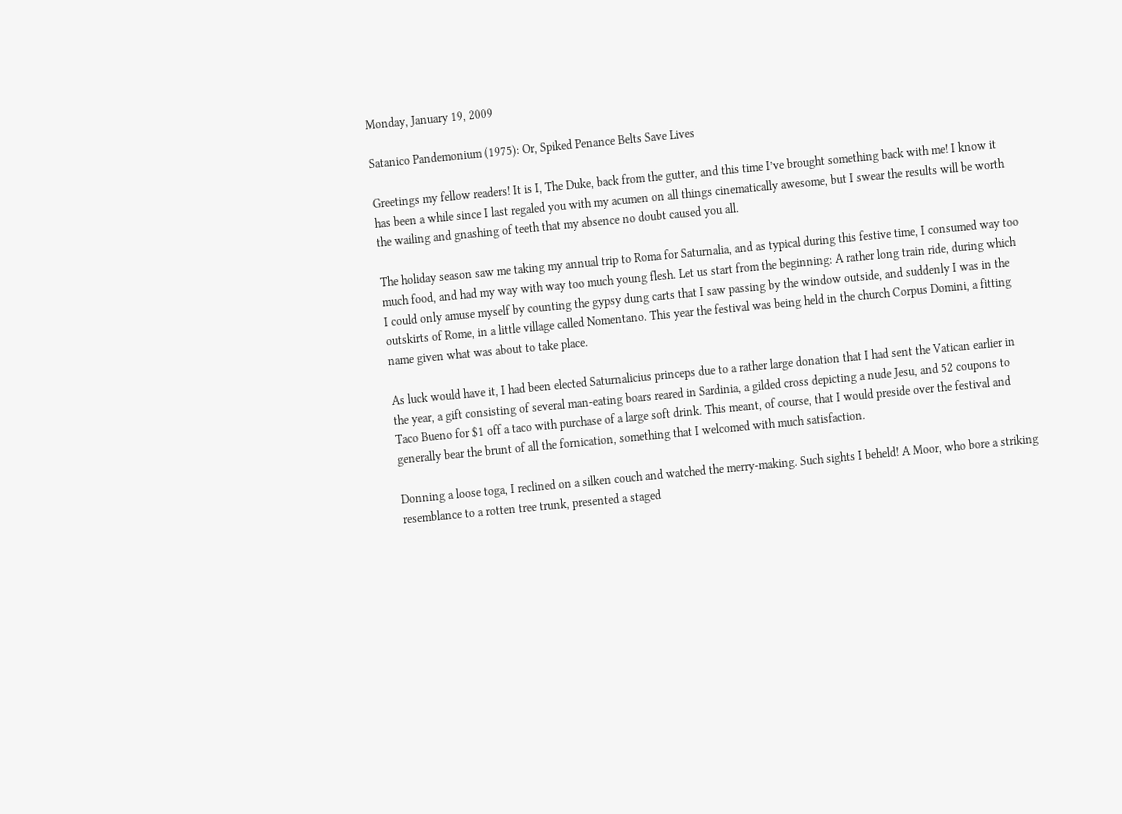Monday, January 19, 2009

Satanico Pandemonium (1975): Or, Spiked Penance Belts Save Lives

Greetings my fellow readers! It is I, The Duke, back from the gutter, and this time I’ve brought something back with me! I know it has been a while since I last regaled you with my acumen on all things cinematically awesome, but I swear the results will be worth the wailing and gnashing of teeth that my absence no doubt caused you all.

The holiday season saw me taking my annual trip to Roma for Saturnalia, and as typical during this festive time, I consumed way too much food, and had my way with way too much young flesh. Let us start from the beginning: A rather long train ride, during which I could only amuse myself by counting the gypsy dung carts that I saw passing by the window outside, and suddenly I was in the outskirts of Rome, in a little village called Nomentano. This year the festival was being held in the church Corpus Domini, a fitting name given what was about to take place.

As luck would have it, I had been elected Saturnalicius princeps due to a rather large donation that I had sent the Vatican earlier in the year, a gift consisting of several man-eating boars reared in Sardinia, a gilded cross depicting a nude Jesu, and 52 coupons to Taco Bueno for $1 off a taco with purchase of a large soft drink. This meant, of course, that I would preside over the festival and generally bear the brunt of all the fornication, something that I welcomed with much satisfaction.

Donning a loose toga, I reclined on a silken couch and watched the merry-making. Such sights I beheld! A Moor, who bore a striking resemblance to a rotten tree trunk, presented a staged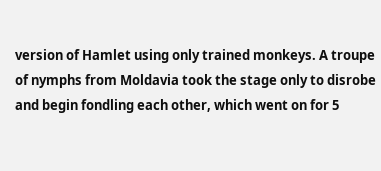version of Hamlet using only trained monkeys. A troupe of nymphs from Moldavia took the stage only to disrobe and begin fondling each other, which went on for 5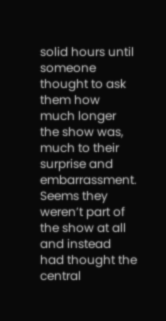solid hours until someone thought to ask them how much longer the show was, much to their surprise and embarrassment. Seems they weren’t part of the show at all and instead had thought the central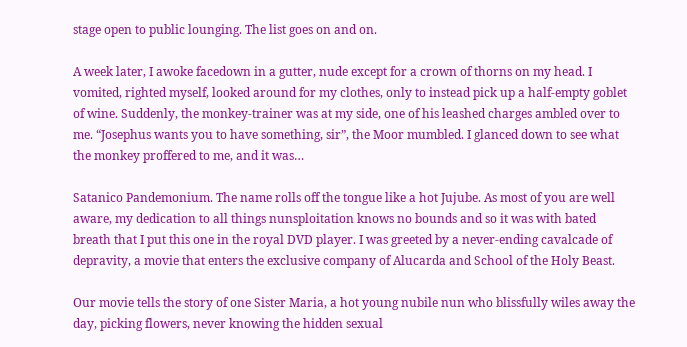stage open to public lounging. The list goes on and on.

A week later, I awoke facedown in a gutter, nude except for a crown of thorns on my head. I vomited, righted myself, looked around for my clothes, only to instead pick up a half-empty goblet of wine. Suddenly, the monkey-trainer was at my side, one of his leashed charges ambled over to me. “Josephus wants you to have something, sir”, the Moor mumbled. I glanced down to see what the monkey proffered to me, and it was…

Satanico Pandemonium. The name rolls off the tongue like a hot Jujube. As most of you are well aware, my dedication to all things nunsploitation knows no bounds and so it was with bated breath that I put this one in the royal DVD player. I was greeted by a never-ending cavalcade of depravity, a movie that enters the exclusive company of Alucarda and School of the Holy Beast.

Our movie tells the story of one Sister Maria, a hot young nubile nun who blissfully wiles away the day, picking flowers, never knowing the hidden sexual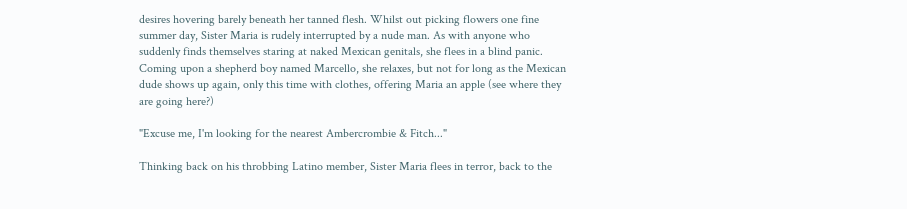desires hovering barely beneath her tanned flesh. Whilst out picking flowers one fine summer day, Sister Maria is rudely interrupted by a nude man. As with anyone who suddenly finds themselves staring at naked Mexican genitals, she flees in a blind panic. Coming upon a shepherd boy named Marcello, she relaxes, but not for long as the Mexican dude shows up again, only this time with clothes, offering Maria an apple (see where they are going here?)

"Excuse me, I'm looking for the nearest Ambercrombie & Fitch..."

Thinking back on his throbbing Latino member, Sister Maria flees in terror, back to the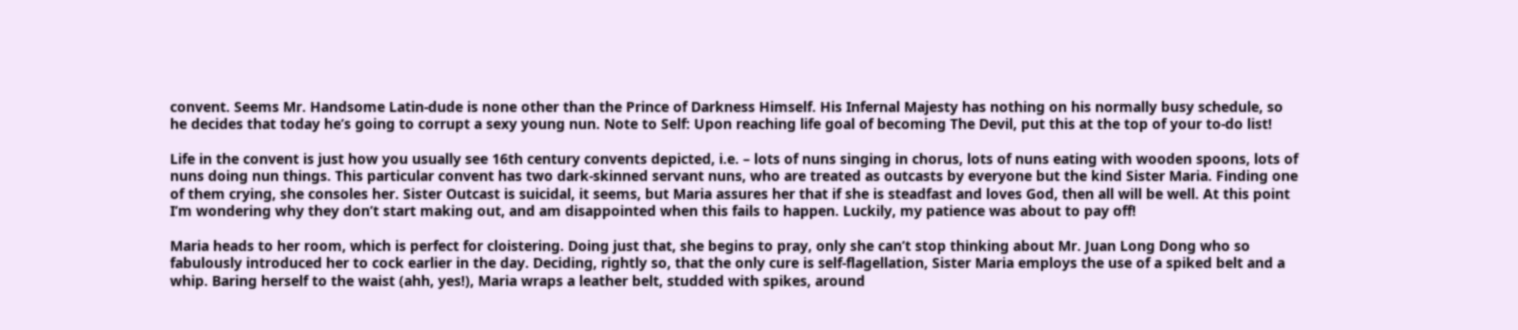convent. Seems Mr. Handsome Latin-dude is none other than the Prince of Darkness Himself. His Infernal Majesty has nothing on his normally busy schedule, so he decides that today he’s going to corrupt a sexy young nun. Note to Self: Upon reaching life goal of becoming The Devil, put this at the top of your to-do list!

Life in the convent is just how you usually see 16th century convents depicted, i.e. – lots of nuns singing in chorus, lots of nuns eating with wooden spoons, lots of nuns doing nun things. This particular convent has two dark-skinned servant nuns, who are treated as outcasts by everyone but the kind Sister Maria. Finding one of them crying, she consoles her. Sister Outcast is suicidal, it seems, but Maria assures her that if she is steadfast and loves God, then all will be well. At this point I’m wondering why they don’t start making out, and am disappointed when this fails to happen. Luckily, my patience was about to pay off!

Maria heads to her room, which is perfect for cloistering. Doing just that, she begins to pray, only she can’t stop thinking about Mr. Juan Long Dong who so fabulously introduced her to cock earlier in the day. Deciding, rightly so, that the only cure is self-flagellation, Sister Maria employs the use of a spiked belt and a whip. Baring herself to the waist (ahh, yes!), Maria wraps a leather belt, studded with spikes, around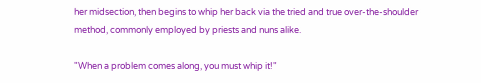her midsection, then begins to whip her back via the tried and true over-the-shoulder method, commonly employed by priests and nuns alike.

"When a problem comes along, you must whip it!"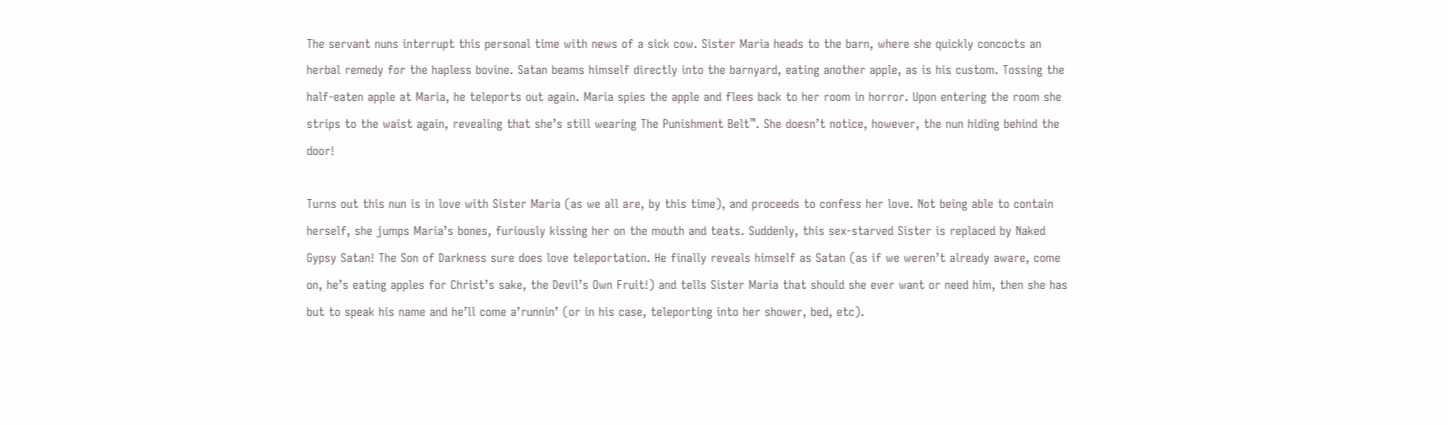The servant nuns interrupt this personal time with news of a sick cow. Sister Maria heads to the barn, where she quickly concocts an herbal remedy for the hapless bovine. Satan beams himself directly into the barnyard, eating another apple, as is his custom. Tossing the half-eaten apple at Maria, he teleports out again. Maria spies the apple and flees back to her room in horror. Upon entering the room she strips to the waist again, revealing that she’s still wearing The Punishment Belt™. She doesn’t notice, however, the nun hiding behind the door!

Turns out this nun is in love with Sister Maria (as we all are, by this time), and proceeds to confess her love. Not being able to contain herself, she jumps Maria’s bones, furiously kissing her on the mouth and teats. Suddenly, this sex-starved Sister is replaced by Naked Gypsy Satan! The Son of Darkness sure does love teleportation. He finally reveals himself as Satan (as if we weren’t already aware, come on, he’s eating apples for Christ’s sake, the Devil’s Own Fruit!) and tells Sister Maria that should she ever want or need him, then she has but to speak his name and he’ll come a’runnin’ (or in his case, teleporting into her shower, bed, etc).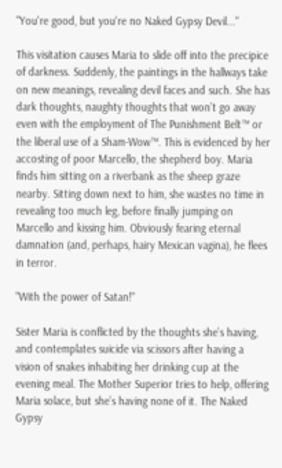"You're good, but you're no Naked Gypsy Devil..."

This visitation causes Maria to slide off into the precipice of darkness. Suddenly, the paintings in the hallways take on new meanings, revealing devil faces and such. She has dark thoughts, naughty thoughts that won’t go away even with the employment of The Punishment Belt™ or the liberal use of a Sham-Wow™. This is evidenced by her accosting of poor Marcello, the shepherd boy. Maria finds him sitting on a riverbank as the sheep graze nearby. Sitting down next to him, she wastes no time in revealing too much leg, before finally jumping on Marcello and kissing him. Obviously fearing eternal damnation (and, perhaps, hairy Mexican vagina), he flees in terror.

"With the power of Satan!"

Sister Maria is conflicted by the thoughts she’s having, and contemplates suicide via scissors after having a vision of snakes inhabiting her drinking cup at the evening meal. The Mother Superior tries to help, offering Maria solace, but she’s having none of it. The Naked Gypsy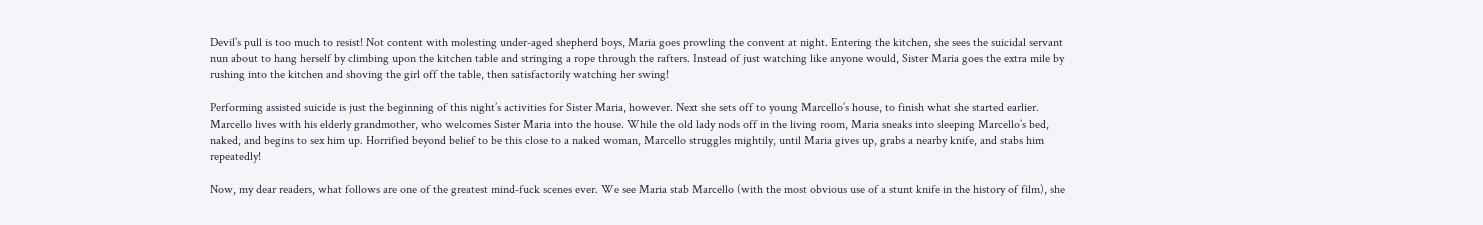Devil’s pull is too much to resist! Not content with molesting under-aged shepherd boys, Maria goes prowling the convent at night. Entering the kitchen, she sees the suicidal servant nun about to hang herself by climbing upon the kitchen table and stringing a rope through the rafters. Instead of just watching like anyone would, Sister Maria goes the extra mile by rushing into the kitchen and shoving the girl off the table, then satisfactorily watching her swing!

Performing assisted suicide is just the beginning of this night’s activities for Sister Maria, however. Next she sets off to young Marcello’s house, to finish what she started earlier. Marcello lives with his elderly grandmother, who welcomes Sister Maria into the house. While the old lady nods off in the living room, Maria sneaks into sleeping Marcello’s bed, naked, and begins to sex him up. Horrified beyond belief to be this close to a naked woman, Marcello struggles mightily, until Maria gives up, grabs a nearby knife, and stabs him repeatedly!

Now, my dear readers, what follows are one of the greatest mind-fuck scenes ever. We see Maria stab Marcello (with the most obvious use of a stunt knife in the history of film), she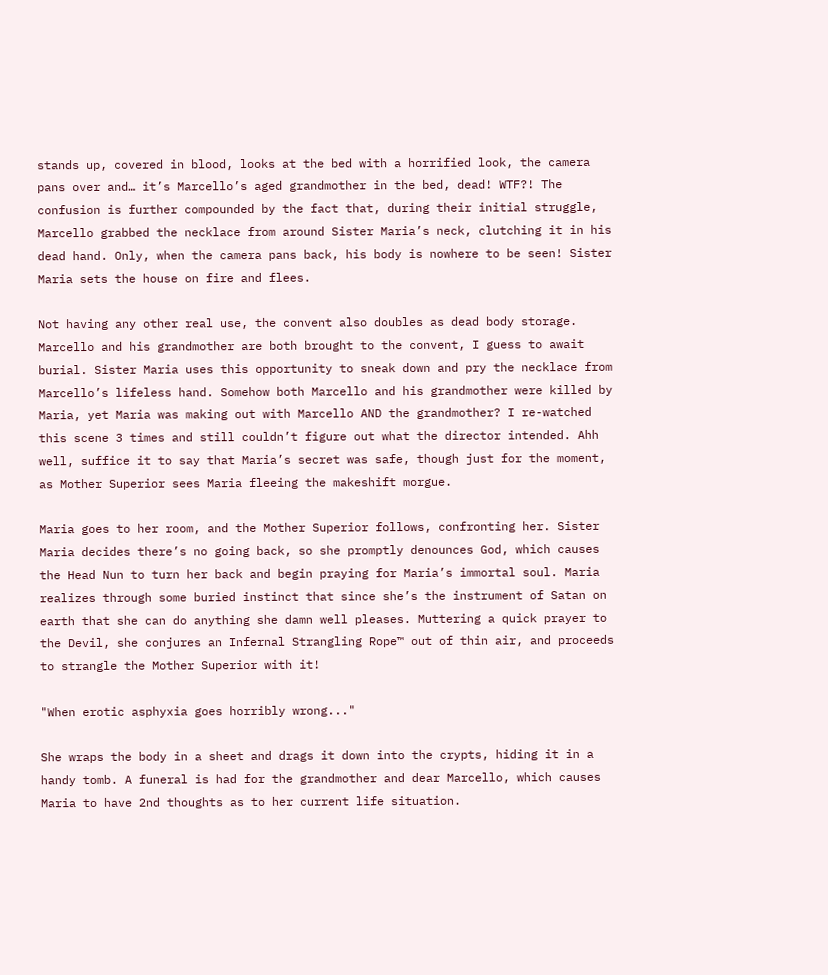stands up, covered in blood, looks at the bed with a horrified look, the camera pans over and… it’s Marcello’s aged grandmother in the bed, dead! WTF?! The confusion is further compounded by the fact that, during their initial struggle, Marcello grabbed the necklace from around Sister Maria’s neck, clutching it in his dead hand. Only, when the camera pans back, his body is nowhere to be seen! Sister Maria sets the house on fire and flees.

Not having any other real use, the convent also doubles as dead body storage. Marcello and his grandmother are both brought to the convent, I guess to await burial. Sister Maria uses this opportunity to sneak down and pry the necklace from Marcello’s lifeless hand. Somehow both Marcello and his grandmother were killed by Maria, yet Maria was making out with Marcello AND the grandmother? I re-watched this scene 3 times and still couldn’t figure out what the director intended. Ahh well, suffice it to say that Maria’s secret was safe, though just for the moment, as Mother Superior sees Maria fleeing the makeshift morgue.

Maria goes to her room, and the Mother Superior follows, confronting her. Sister Maria decides there’s no going back, so she promptly denounces God, which causes the Head Nun to turn her back and begin praying for Maria’s immortal soul. Maria realizes through some buried instinct that since she’s the instrument of Satan on earth that she can do anything she damn well pleases. Muttering a quick prayer to the Devil, she conjures an Infernal Strangling Rope™ out of thin air, and proceeds to strangle the Mother Superior with it!

"When erotic asphyxia goes horribly wrong..."

She wraps the body in a sheet and drags it down into the crypts, hiding it in a handy tomb. A funeral is had for the grandmother and dear Marcello, which causes Maria to have 2nd thoughts as to her current life situation.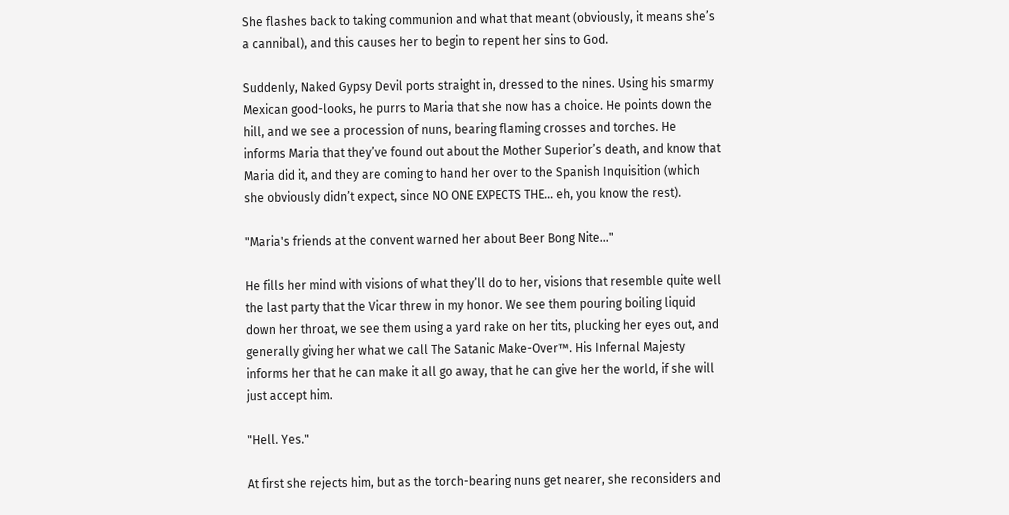She flashes back to taking communion and what that meant (obviously, it means she’s a cannibal), and this causes her to begin to repent her sins to God.

Suddenly, Naked Gypsy Devil ports straight in, dressed to the nines. Using his smarmy Mexican good-looks, he purrs to Maria that she now has a choice. He points down the hill, and we see a procession of nuns, bearing flaming crosses and torches. He informs Maria that they’ve found out about the Mother Superior’s death, and know that Maria did it, and they are coming to hand her over to the Spanish Inquisition (which she obviously didn’t expect, since NO ONE EXPECTS THE… eh, you know the rest).

"Maria's friends at the convent warned her about Beer Bong Nite..."

He fills her mind with visions of what they’ll do to her, visions that resemble quite well the last party that the Vicar threw in my honor. We see them pouring boiling liquid down her throat, we see them using a yard rake on her tits, plucking her eyes out, and generally giving her what we call The Satanic Make-Over™. His Infernal Majesty informs her that he can make it all go away, that he can give her the world, if she will just accept him.

"Hell. Yes."

At first she rejects him, but as the torch-bearing nuns get nearer, she reconsiders and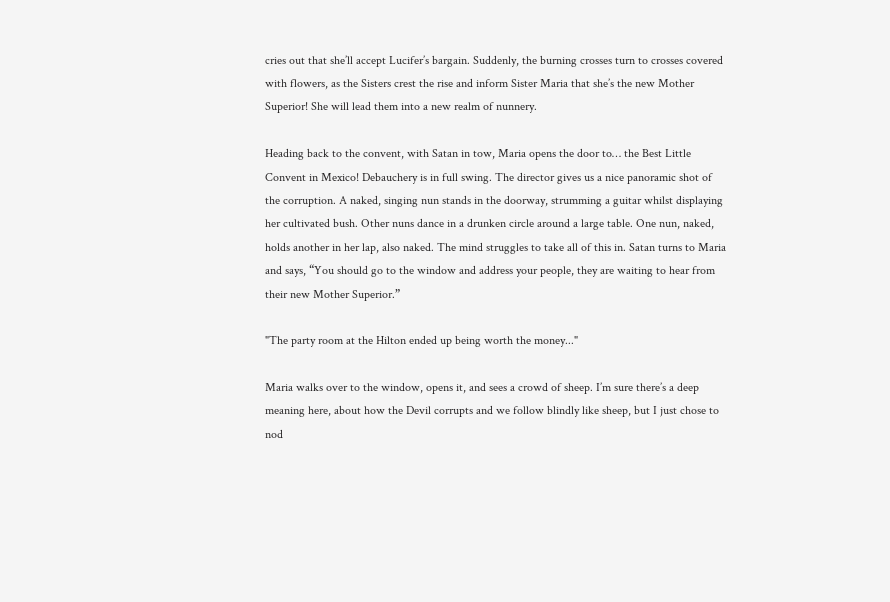cries out that she’ll accept Lucifer’s bargain. Suddenly, the burning crosses turn to crosses covered with flowers, as the Sisters crest the rise and inform Sister Maria that she’s the new Mother Superior! She will lead them into a new realm of nunnery.

Heading back to the convent, with Satan in tow, Maria opens the door to… the Best Little Convent in Mexico! Debauchery is in full swing. The director gives us a nice panoramic shot of the corruption. A naked, singing nun stands in the doorway, strumming a guitar whilst displaying her cultivated bush. Other nuns dance in a drunken circle around a large table. One nun, naked, holds another in her lap, also naked. The mind struggles to take all of this in. Satan turns to Maria and says, “You should go to the window and address your people, they are waiting to hear from their new Mother Superior.”

"The party room at the Hilton ended up being worth the money..."

Maria walks over to the window, opens it, and sees a crowd of sheep. I’m sure there’s a deep meaning here, about how the Devil corrupts and we follow blindly like sheep, but I just chose to nod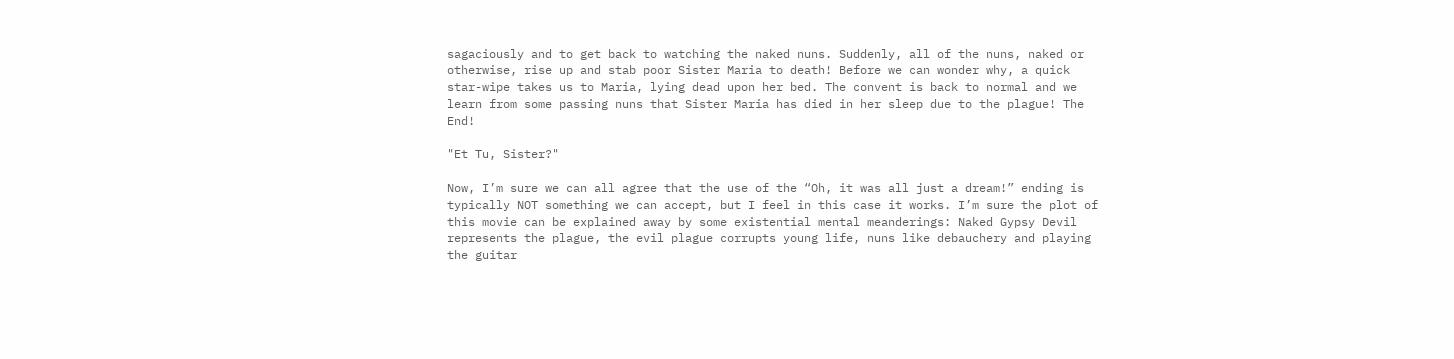sagaciously and to get back to watching the naked nuns. Suddenly, all of the nuns, naked or otherwise, rise up and stab poor Sister Maria to death! Before we can wonder why, a quick star-wipe takes us to Maria, lying dead upon her bed. The convent is back to normal and we learn from some passing nuns that Sister Maria has died in her sleep due to the plague! The End!

"Et Tu, Sister?"

Now, I’m sure we can all agree that the use of the “Oh, it was all just a dream!” ending is typically NOT something we can accept, but I feel in this case it works. I’m sure the plot of this movie can be explained away by some existential mental meanderings: Naked Gypsy Devil represents the plague, the evil plague corrupts young life, nuns like debauchery and playing the guitar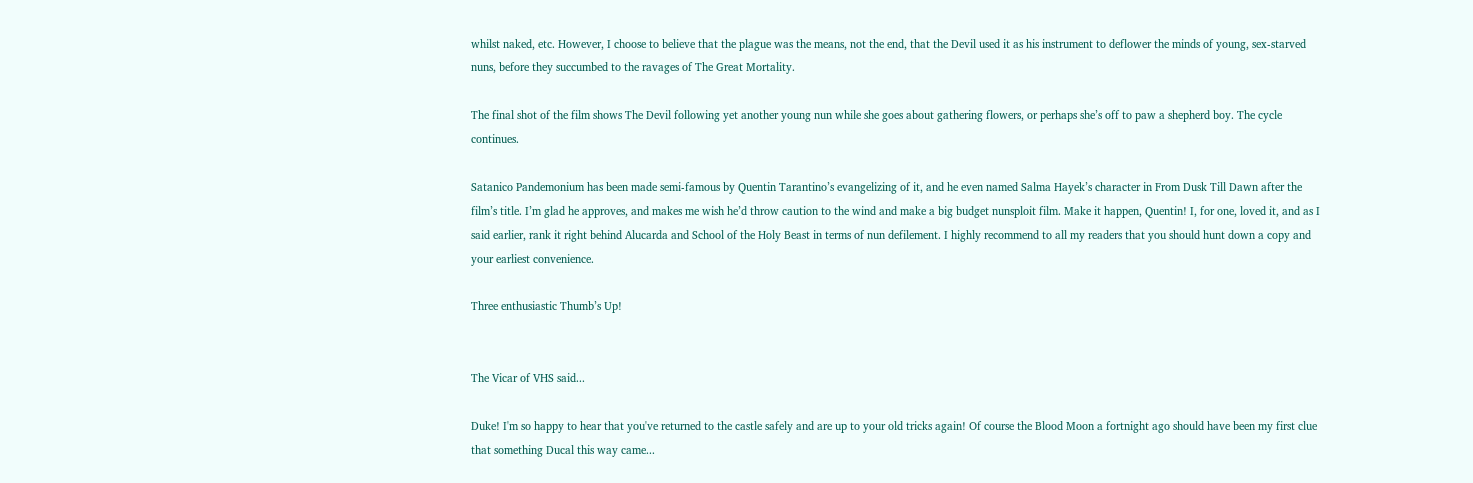whilst naked, etc. However, I choose to believe that the plague was the means, not the end, that the Devil used it as his instrument to deflower the minds of young, sex-starved nuns, before they succumbed to the ravages of The Great Mortality.

The final shot of the film shows The Devil following yet another young nun while she goes about gathering flowers, or perhaps she’s off to paw a shepherd boy. The cycle continues.

Satanico Pandemonium has been made semi-famous by Quentin Tarantino’s evangelizing of it, and he even named Salma Hayek’s character in From Dusk Till Dawn after the film’s title. I’m glad he approves, and makes me wish he’d throw caution to the wind and make a big budget nunsploit film. Make it happen, Quentin! I, for one, loved it, and as I said earlier, rank it right behind Alucarda and School of the Holy Beast in terms of nun defilement. I highly recommend to all my readers that you should hunt down a copy and your earliest convenience.

Three enthusiastic Thumb’s Up!


The Vicar of VHS said...

Duke! I'm so happy to hear that you've returned to the castle safely and are up to your old tricks again! Of course the Blood Moon a fortnight ago should have been my first clue that something Ducal this way came...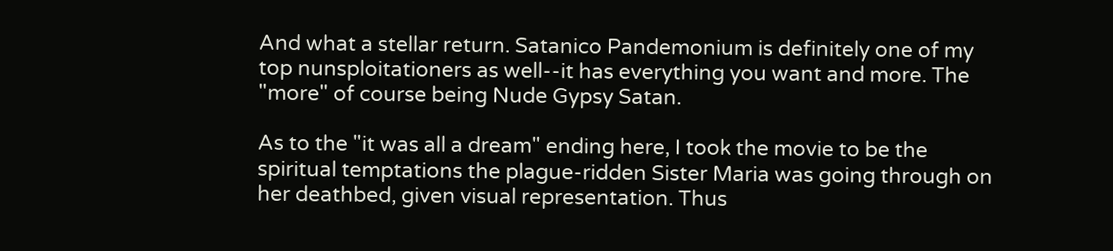And what a stellar return. Satanico Pandemonium is definitely one of my top nunsploitationers as well--it has everything you want and more. The "more" of course being Nude Gypsy Satan.

As to the "it was all a dream" ending here, I took the movie to be the spiritual temptations the plague-ridden Sister Maria was going through on her deathbed, given visual representation. Thus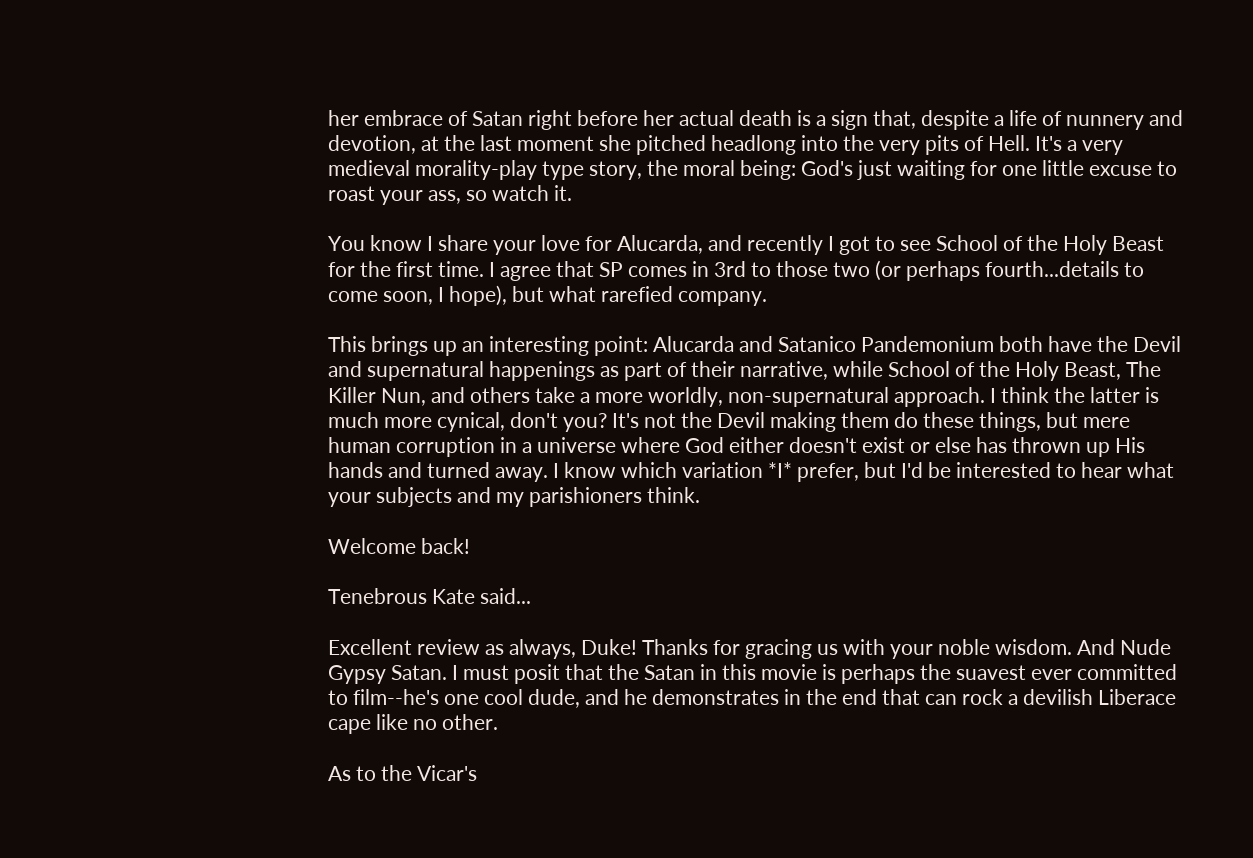her embrace of Satan right before her actual death is a sign that, despite a life of nunnery and devotion, at the last moment she pitched headlong into the very pits of Hell. It's a very medieval morality-play type story, the moral being: God's just waiting for one little excuse to roast your ass, so watch it.

You know I share your love for Alucarda, and recently I got to see School of the Holy Beast for the first time. I agree that SP comes in 3rd to those two (or perhaps fourth...details to come soon, I hope), but what rarefied company.

This brings up an interesting point: Alucarda and Satanico Pandemonium both have the Devil and supernatural happenings as part of their narrative, while School of the Holy Beast, The Killer Nun, and others take a more worldly, non-supernatural approach. I think the latter is much more cynical, don't you? It's not the Devil making them do these things, but mere human corruption in a universe where God either doesn't exist or else has thrown up His hands and turned away. I know which variation *I* prefer, but I'd be interested to hear what your subjects and my parishioners think.

Welcome back!

Tenebrous Kate said...

Excellent review as always, Duke! Thanks for gracing us with your noble wisdom. And Nude Gypsy Satan. I must posit that the Satan in this movie is perhaps the suavest ever committed to film--he's one cool dude, and he demonstrates in the end that can rock a devilish Liberace cape like no other.

As to the Vicar's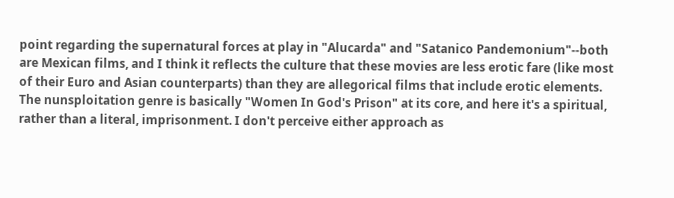point regarding the supernatural forces at play in "Alucarda" and "Satanico Pandemonium"--both are Mexican films, and I think it reflects the culture that these movies are less erotic fare (like most of their Euro and Asian counterparts) than they are allegorical films that include erotic elements. The nunsploitation genre is basically "Women In God's Prison" at its core, and here it's a spiritual, rather than a literal, imprisonment. I don't perceive either approach as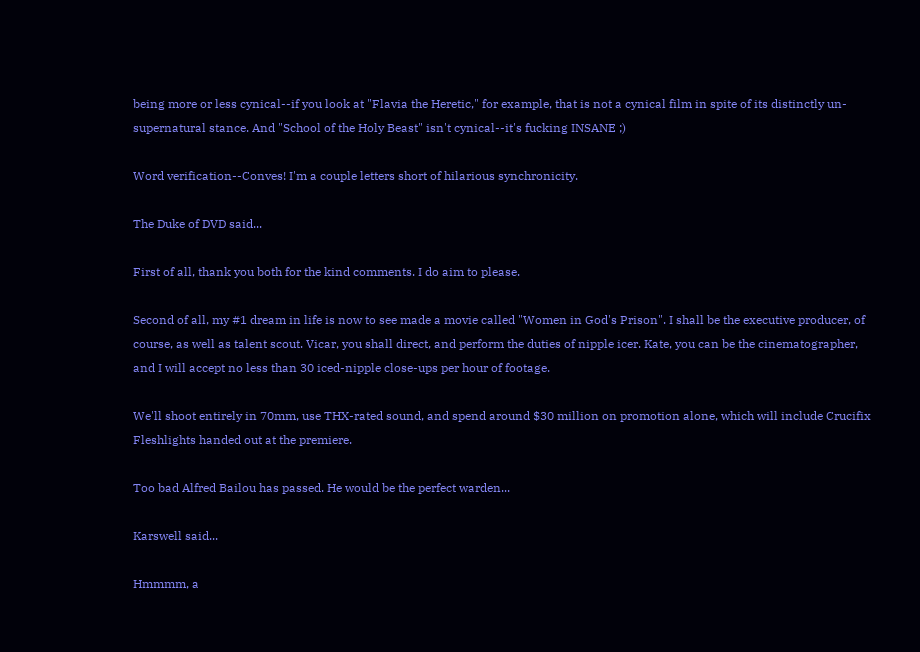being more or less cynical--if you look at "Flavia the Heretic," for example, that is not a cynical film in spite of its distinctly un-supernatural stance. And "School of the Holy Beast" isn't cynical--it's fucking INSANE ;)

Word verification--Conves! I'm a couple letters short of hilarious synchronicity.

The Duke of DVD said...

First of all, thank you both for the kind comments. I do aim to please.

Second of all, my #1 dream in life is now to see made a movie called "Women in God's Prison". I shall be the executive producer, of course, as well as talent scout. Vicar, you shall direct, and perform the duties of nipple icer. Kate, you can be the cinematographer, and I will accept no less than 30 iced-nipple close-ups per hour of footage.

We'll shoot entirely in 70mm, use THX-rated sound, and spend around $30 million on promotion alone, which will include Crucifix Fleshlights handed out at the premiere.

Too bad Alfred Bailou has passed. He would be the perfect warden...

Karswell said...

Hmmmm, a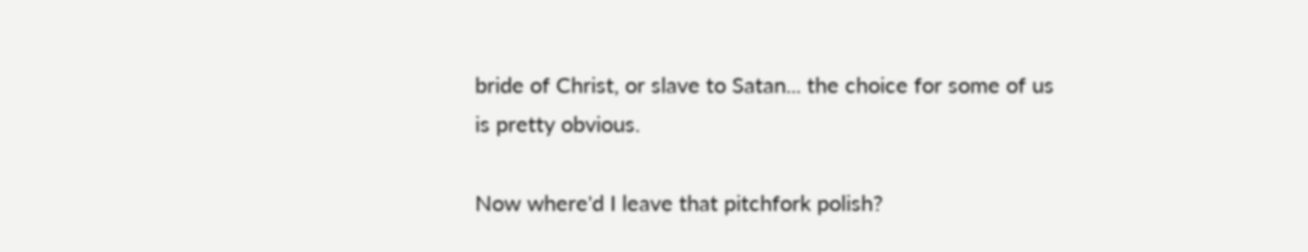bride of Christ, or slave to Satan... the choice for some of us is pretty obvious.

Now where'd I leave that pitchfork polish?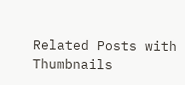Related Posts with Thumbnails